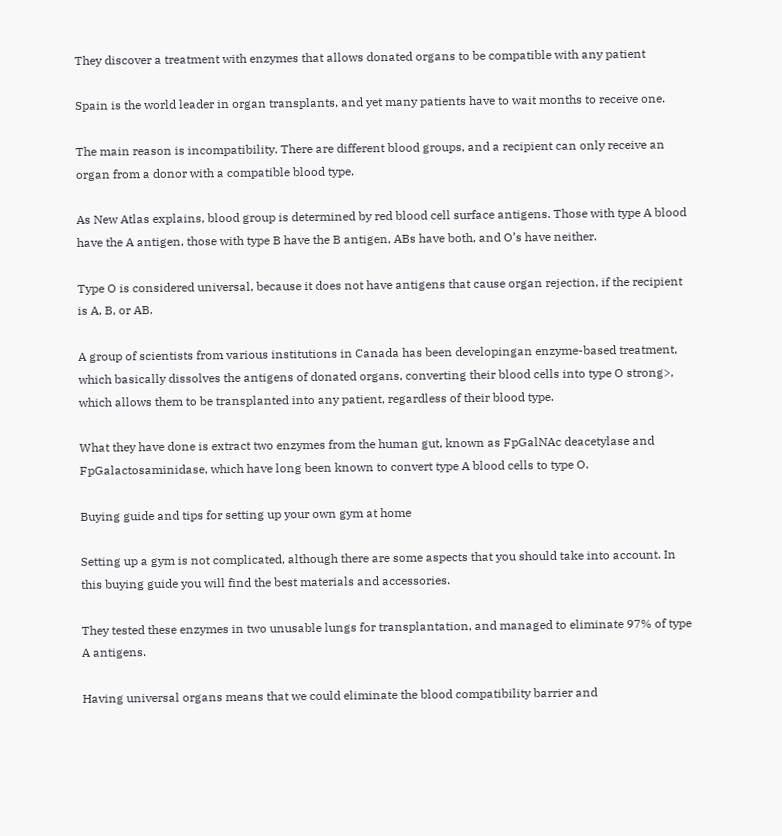They discover a treatment with enzymes that allows donated organs to be compatible with any patient

Spain is the world leader in organ transplants, and yet many patients have to wait months to receive one.

The main reason is incompatibility. There are different blood groups, and a recipient can only receive an organ from a donor with a compatible blood type.

As New Atlas explains, blood group is determined by red blood cell surface antigens. Those with type A blood have the A antigen, those with type B have the B antigen, ABs have both, and O’s have neither.

Type O is considered universal, because it does not have antigens that cause organ rejection, if the recipient is A, B, or AB.

A group of scientists from various institutions in Canada has been developingan enzyme-based treatment, which basically dissolves the antigens of donated organs, converting their blood cells into type O strong>, which allows them to be transplanted into any patient, regardless of their blood type.

What they have done is extract two enzymes from the human gut, known as FpGalNAc deacetylase and FpGalactosaminidase, which have long been known to convert type A blood cells to type O.

Buying guide and tips for setting up your own gym at home

Setting up a gym is not complicated, although there are some aspects that you should take into account. In this buying guide you will find the best materials and accessories.

They tested these enzymes in two unusable lungs for transplantation, and managed to eliminate 97% of type A antigens.

Having universal organs means that we could eliminate the blood compatibility barrier and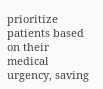prioritize patients based on their medical urgency, saving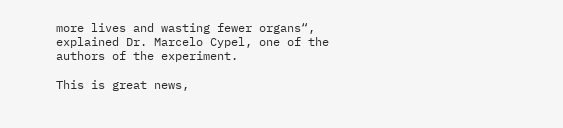more lives and wasting fewer organs“, explained Dr. Marcelo Cypel, one of the authors of the experiment.

This is great news,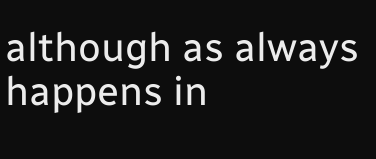although as always happens in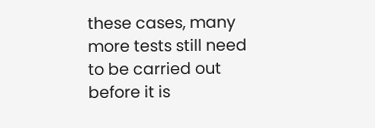these cases, many more tests still need to be carried out before it is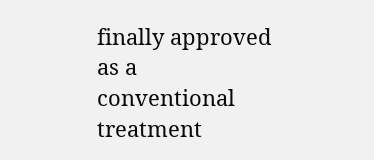finally approved as a conventional treatment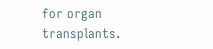for organ transplants.